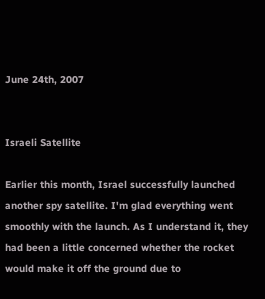June 24th, 2007


Israeli Satellite

Earlier this month, Israel successfully launched another spy satellite. I'm glad everything went smoothly with the launch. As I understand it, they had been a little concerned whether the rocket would make it off the ground due to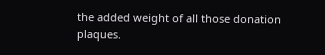the added weight of all those donation plaques.